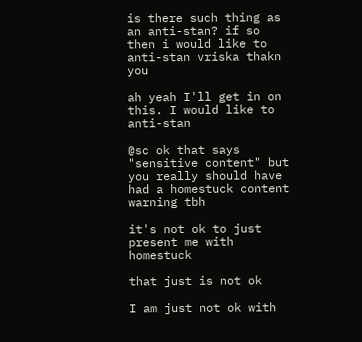is there such thing as an anti-stan? if so then i would like to anti-stan vriska thakn you

ah yeah I'll get in on this. I would like to anti-stan

@sc ok that says "sensitive content" but you really should have had a homestuck content warning tbh

it's not ok to just present me with homestuck

that just is not ok

I am just not ok with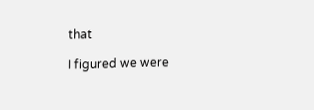that

I figured we were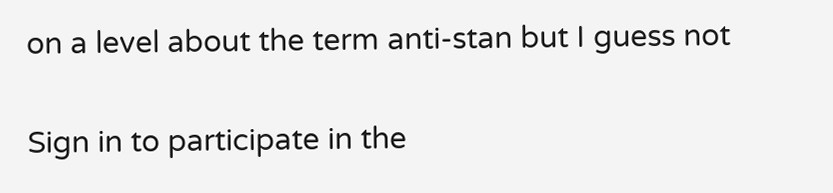on a level about the term anti-stan but I guess not


Sign in to participate in the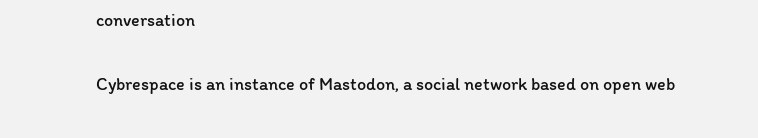conversation

Cybrespace is an instance of Mastodon, a social network based on open web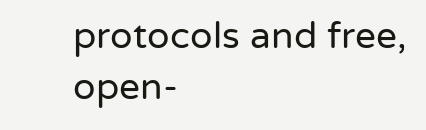protocols and free, open-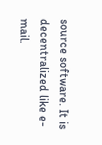source software. It is decentralized like e-mail.